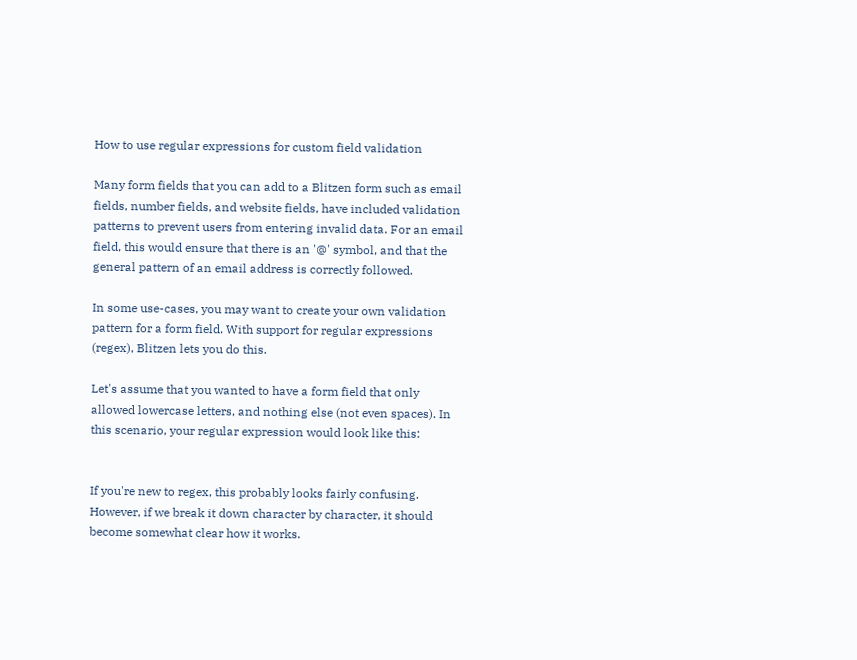How to use regular expressions for custom field validation

Many form fields that you can add to a Blitzen form such as email fields, number fields, and website fields, have included validation patterns to prevent users from entering invalid data. For an email field, this would ensure that there is an '@' symbol, and that the general pattern of an email address is correctly followed.

In some use-cases, you may want to create your own validation pattern for a form field. With support for regular expressions (regex), Blitzen lets you do this.

Let's assume that you wanted to have a form field that only allowed lowercase letters, and nothing else (not even spaces). In this scenario, your regular expression would look like this:


If you're new to regex, this probably looks fairly confusing. However, if we break it down character by character, it should become somewhat clear how it works.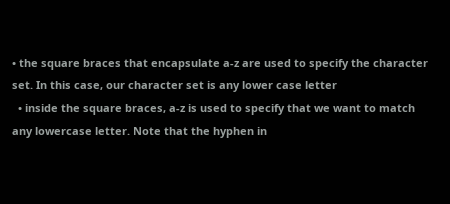• the square braces that encapsulate a-z are used to specify the character set. In this case, our character set is any lower case letter
  • inside the square braces, a-z is used to specify that we want to match any lowercase letter. Note that the hyphen in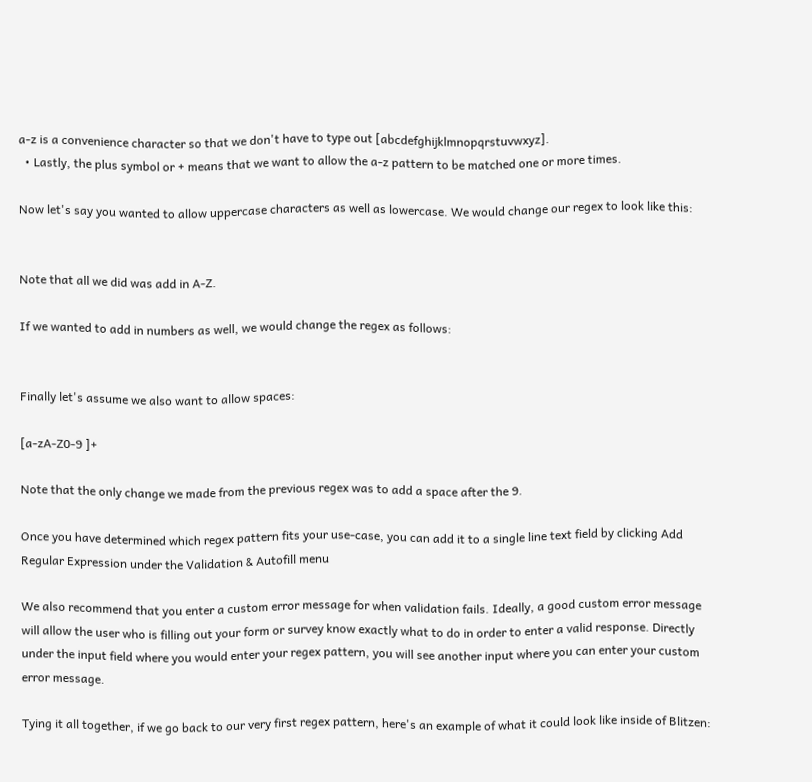a-z is a convenience character so that we don't have to type out [abcdefghijklmnopqrstuvwxyz].
  • Lastly, the plus symbol or + means that we want to allow the a-z pattern to be matched one or more times.

Now let's say you wanted to allow uppercase characters as well as lowercase. We would change our regex to look like this:


Note that all we did was add in A-Z.

If we wanted to add in numbers as well, we would change the regex as follows:


Finally let's assume we also want to allow spaces:

[a-zA-Z0-9 ]+

Note that the only change we made from the previous regex was to add a space after the 9.

Once you have determined which regex pattern fits your use-case, you can add it to a single line text field by clicking Add Regular Expression under the Validation & Autofill menu

We also recommend that you enter a custom error message for when validation fails. Ideally, a good custom error message will allow the user who is filling out your form or survey know exactly what to do in order to enter a valid response. Directly under the input field where you would enter your regex pattern, you will see another input where you can enter your custom error message.

Tying it all together, if we go back to our very first regex pattern, here's an example of what it could look like inside of Blitzen: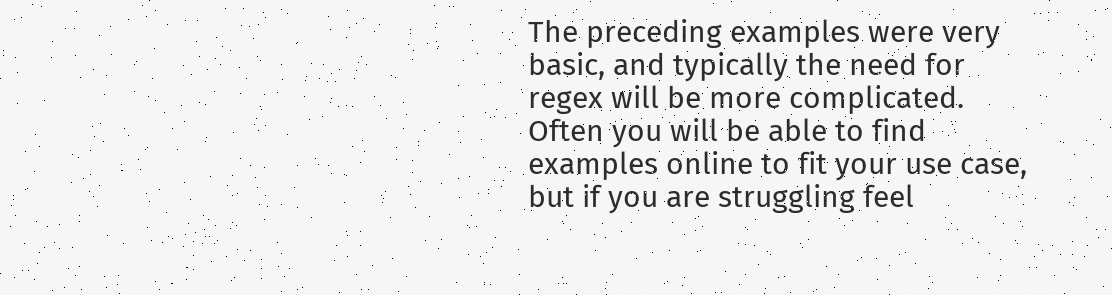The preceding examples were very basic, and typically the need for regex will be more complicated. Often you will be able to find examples online to fit your use case, but if you are struggling feel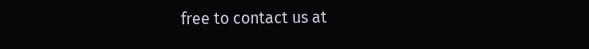free to contact us at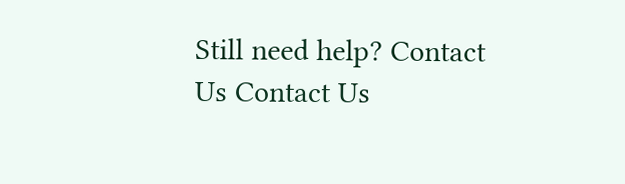Still need help? Contact Us Contact Us